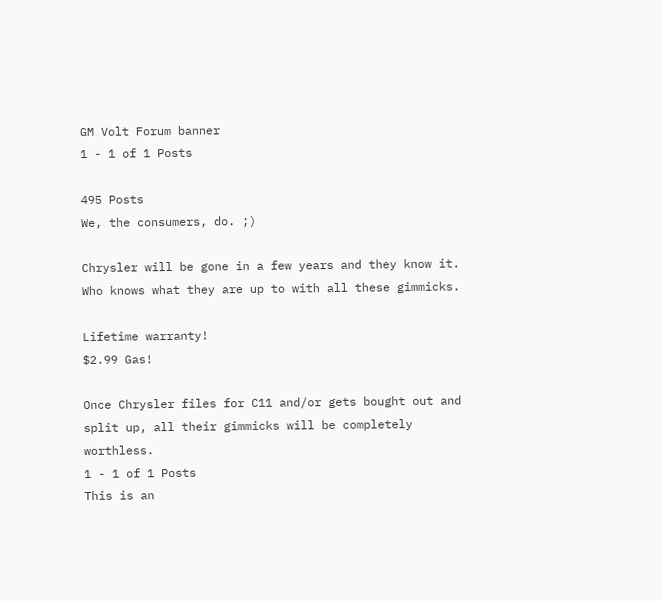GM Volt Forum banner
1 - 1 of 1 Posts

495 Posts
We, the consumers, do. ;)

Chrysler will be gone in a few years and they know it. Who knows what they are up to with all these gimmicks.

Lifetime warranty!
$2.99 Gas!

Once Chrysler files for C11 and/or gets bought out and split up, all their gimmicks will be completely worthless.
1 - 1 of 1 Posts
This is an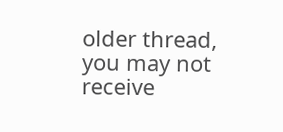older thread, you may not receive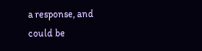a response, and could be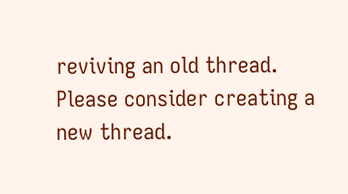reviving an old thread. Please consider creating a new thread.